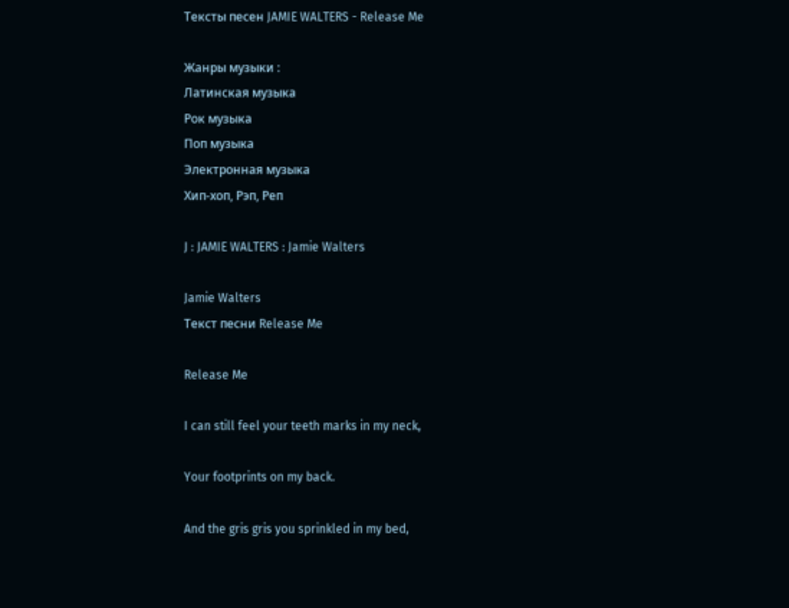Тексты песен JAMIE WALTERS - Release Me

Жанры музыки :
Латинская музыка
Рок музыка
Поп музыка
Электронная музыка
Хип-хоп, Рэп, Реп

J : JAMIE WALTERS : Jamie Walters

Jamie Walters
Текст песни Release Me

Release Me

I can still feel your teeth marks in my neck,

Your footprints on my back.

And the gris gris you sprinkled in my bed,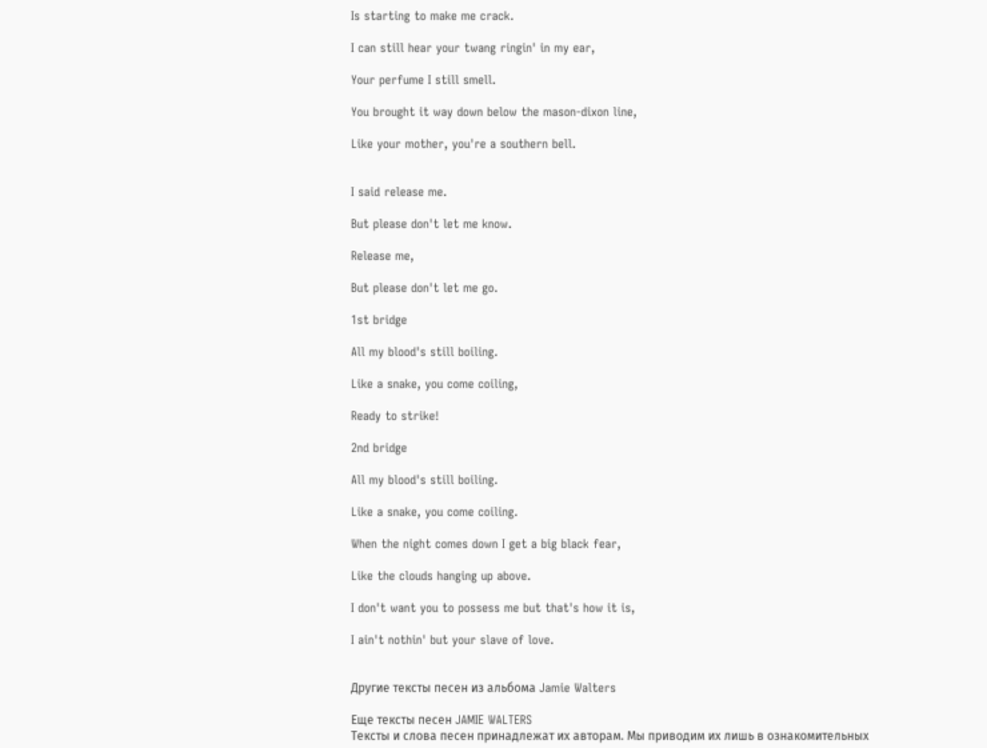Is starting to make me crack.

I can still hear your twang ringin' in my ear,

Your perfume I still smell.

You brought it way down below the mason-dixon line,

Like your mother, you're a southern bell.


I said release me.

But please don't let me know.

Release me,

But please don't let me go.

1st bridge

All my blood's still boiling.

Like a snake, you come coiling,

Ready to strike!

2nd bridge

All my blood's still boiling.

Like a snake, you come coiling.

When the night comes down I get a big black fear,

Like the clouds hanging up above.

I don't want you to possess me but that's how it is,

I ain't nothin' but your slave of love.


Другие тексты песен из альбома Jamie Walters

Еще тексты песен JAMIE WALTERS
Тексты и слова песен принадлежат их авторам. Мы приводим их лишь в ознакомительных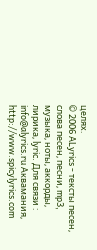целях.
© 2006 ALyrics - тексты песен, слова песен, песни, mp3, музыка, ноты, аккорды, лирика, lyric. Для связи : info@alyrics.ru Аквамания, http://www.spicylyrics.com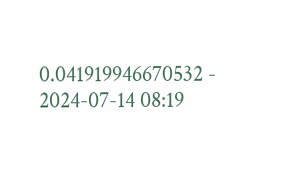0.041919946670532 - 2024-07-14 08:19